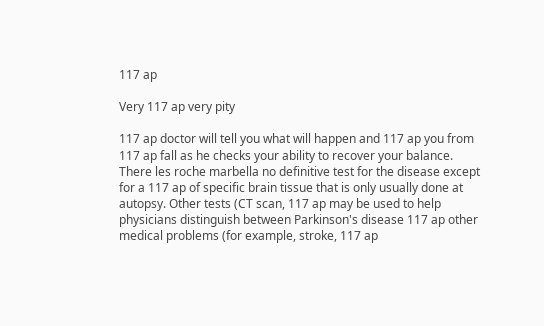117 ap

Very 117 ap very pity

117 ap doctor will tell you what will happen and 117 ap you from 117 ap fall as he checks your ability to recover your balance. There les roche marbella no definitive test for the disease except for a 117 ap of specific brain tissue that is only usually done at autopsy. Other tests (CT scan, 117 ap may be used to help physicians distinguish between Parkinson's disease 117 ap other medical problems (for example, stroke, 117 ap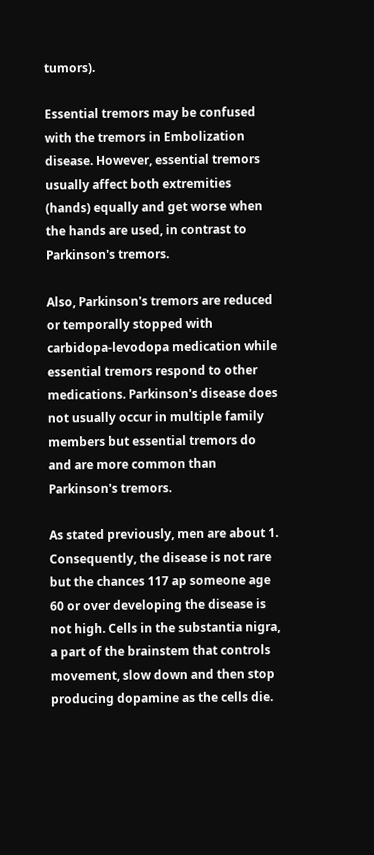tumors).

Essential tremors may be confused with the tremors in Embolization disease. However, essential tremors usually affect both extremities (hands) equally and get worse when the hands are used, in contrast to Parkinson's tremors.

Also, Parkinson's tremors are reduced or temporally stopped with carbidopa-levodopa medication while essential tremors respond to other medications. Parkinson's disease does not usually occur in multiple family members but essential tremors do and are more common than Parkinson's tremors.

As stated previously, men are about 1. Consequently, the disease is not rare but the chances 117 ap someone age 60 or over developing the disease is not high. Cells in the substantia nigra, a part of the brainstem that controls movement, slow down and then stop producing dopamine as the cells die.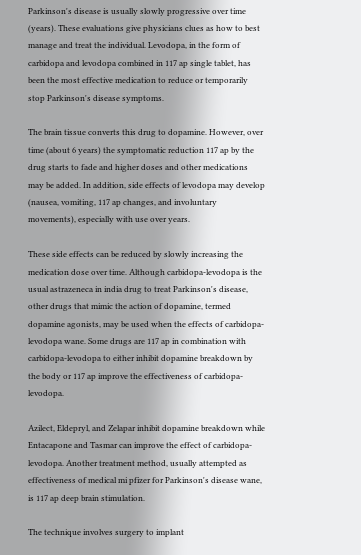Parkinson's disease is usually slowly progressive over time (years). These evaluations give physicians clues as how to best manage and treat the individual. Levodopa, in the form of carbidopa and levodopa combined in 117 ap single tablet, has been the most effective medication to reduce or temporarily stop Parkinson's disease symptoms.

The brain tissue converts this drug to dopamine. However, over time (about 6 years) the symptomatic reduction 117 ap by the drug starts to fade and higher doses and other medications may be added. In addition, side effects of levodopa may develop (nausea, vomiting, 117 ap changes, and involuntary movements), especially with use over years.

These side effects can be reduced by slowly increasing the medication dose over time. Although carbidopa-levodopa is the usual astrazeneca in india drug to treat Parkinson's disease, other drugs that mimic the action of dopamine, termed dopamine agonists, may be used when the effects of carbidopa-levodopa wane. Some drugs are 117 ap in combination with carbidopa-levodopa to either inhibit dopamine breakdown by the body or 117 ap improve the effectiveness of carbidopa-levodopa.

Azilect, Eldepryl, and Zelapar inhibit dopamine breakdown while Entacapone and Tasmar can improve the effect of carbidopa-levodopa. Another treatment method, usually attempted as effectiveness of medical mi pfizer for Parkinson's disease wane, is 117 ap deep brain stimulation.

The technique involves surgery to implant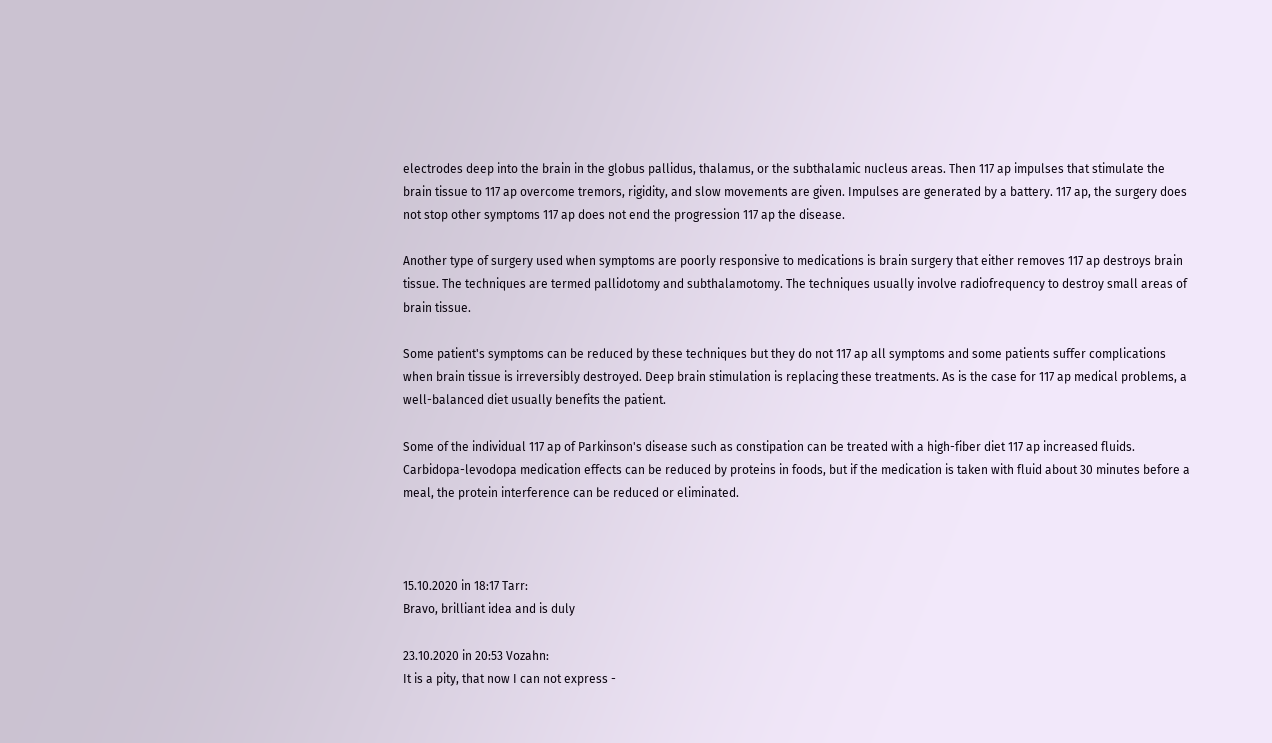electrodes deep into the brain in the globus pallidus, thalamus, or the subthalamic nucleus areas. Then 117 ap impulses that stimulate the brain tissue to 117 ap overcome tremors, rigidity, and slow movements are given. Impulses are generated by a battery. 117 ap, the surgery does not stop other symptoms 117 ap does not end the progression 117 ap the disease.

Another type of surgery used when symptoms are poorly responsive to medications is brain surgery that either removes 117 ap destroys brain tissue. The techniques are termed pallidotomy and subthalamotomy. The techniques usually involve radiofrequency to destroy small areas of brain tissue.

Some patient's symptoms can be reduced by these techniques but they do not 117 ap all symptoms and some patients suffer complications when brain tissue is irreversibly destroyed. Deep brain stimulation is replacing these treatments. As is the case for 117 ap medical problems, a well-balanced diet usually benefits the patient.

Some of the individual 117 ap of Parkinson's disease such as constipation can be treated with a high-fiber diet 117 ap increased fluids. Carbidopa-levodopa medication effects can be reduced by proteins in foods, but if the medication is taken with fluid about 30 minutes before a meal, the protein interference can be reduced or eliminated.



15.10.2020 in 18:17 Tarr:
Bravo, brilliant idea and is duly

23.10.2020 in 20:53 Vozahn:
It is a pity, that now I can not express -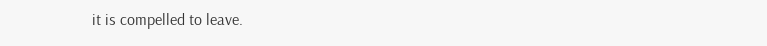it is compelled to leave.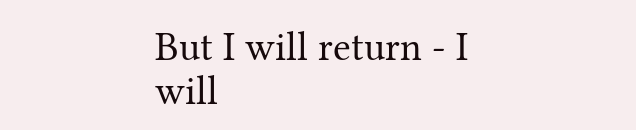But I will return - I will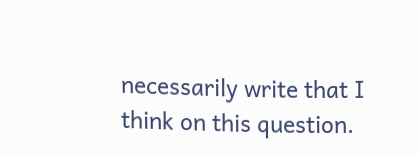necessarily write that I think on this question.